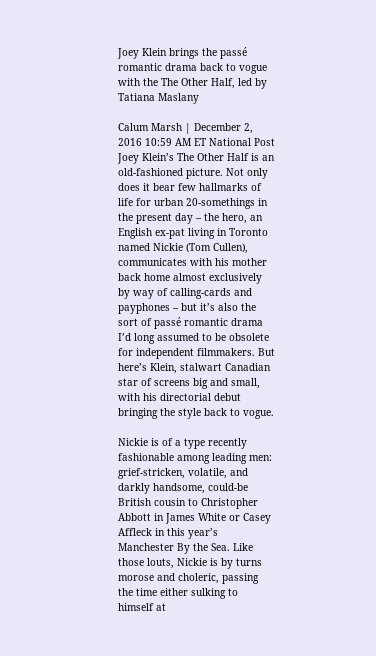Joey Klein brings the passé romantic drama back to vogue with the The Other Half, led by Tatiana Maslany

Calum Marsh | December 2, 2016 10:59 AM ET National Post Joey Klein’s The Other Half is an old-fashioned picture. Not only does it bear few hallmarks of life for urban 20-somethings in the present day – the hero, an English ex-pat living in Toronto named Nickie (Tom Cullen), communicates with his mother back home almost exclusively by way of calling-cards and payphones – but it’s also the sort of passé romantic drama I’d long assumed to be obsolete for independent filmmakers. But here’s Klein, stalwart Canadian star of screens big and small, with his directorial debut bringing the style back to vogue.

Nickie is of a type recently fashionable among leading men: grief-stricken, volatile, and darkly handsome, could-be British cousin to Christopher Abbott in James White or Casey Affleck in this year’s Manchester By the Sea. Like those louts, Nickie is by turns morose and choleric, passing the time either sulking to himself at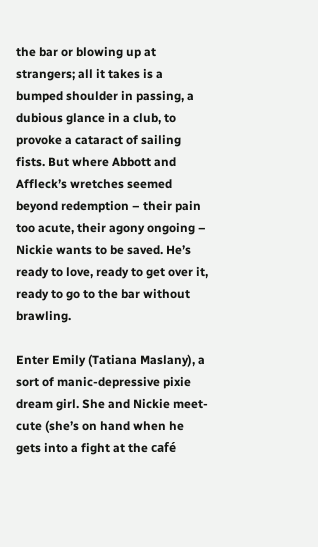the bar or blowing up at strangers; all it takes is a bumped shoulder in passing, a dubious glance in a club, to provoke a cataract of sailing fists. But where Abbott and Affleck’s wretches seemed beyond redemption – their pain too acute, their agony ongoing – Nickie wants to be saved. He’s ready to love, ready to get over it, ready to go to the bar without brawling.

Enter Emily (Tatiana Maslany), a sort of manic-depressive pixie dream girl. She and Nickie meet-cute (she’s on hand when he gets into a fight at the café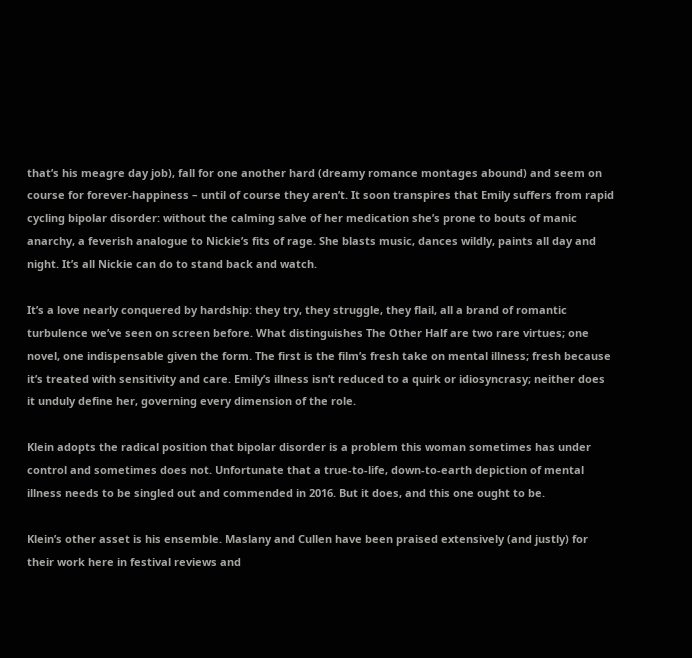that’s his meagre day job), fall for one another hard (dreamy romance montages abound) and seem on course for forever-happiness – until of course they aren’t. It soon transpires that Emily suffers from rapid cycling bipolar disorder: without the calming salve of her medication she’s prone to bouts of manic anarchy, a feverish analogue to Nickie’s fits of rage. She blasts music, dances wildly, paints all day and night. It’s all Nickie can do to stand back and watch.

It’s a love nearly conquered by hardship: they try, they struggle, they flail, all a brand of romantic turbulence we’ve seen on screen before. What distinguishes The Other Half are two rare virtues; one novel, one indispensable given the form. The first is the film’s fresh take on mental illness; fresh because it’s treated with sensitivity and care. Emily’s illness isn’t reduced to a quirk or idiosyncrasy; neither does it unduly define her, governing every dimension of the role.

Klein adopts the radical position that bipolar disorder is a problem this woman sometimes has under control and sometimes does not. Unfortunate that a true-to-life, down-to-earth depiction of mental illness needs to be singled out and commended in 2016. But it does, and this one ought to be.

Klein’s other asset is his ensemble. Maslany and Cullen have been praised extensively (and justly) for their work here in festival reviews and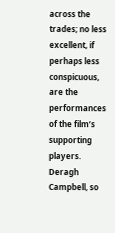across the trades; no less excellent, if perhaps less conspicuous, are the performances of the film’s supporting players. Deragh Campbell, so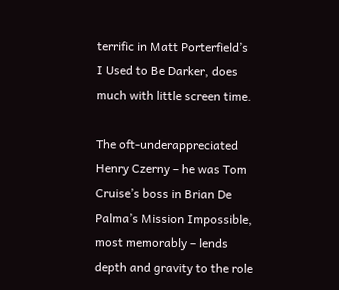terrific in Matt Porterfield’s I Used to Be Darker, does much with little screen time.

The oft-underappreciated Henry Czerny – he was Tom Cruise’s boss in Brian De Palma’s Mission Impossible, most memorably – lends depth and gravity to the role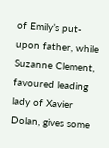of Emily’s put-upon father, while Suzanne Clement, favoured leading lady of Xavier Dolan, gives some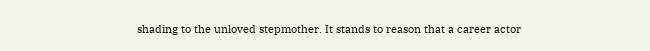shading to the unloved stepmother. It stands to reason that a career actor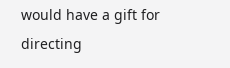would have a gift for directing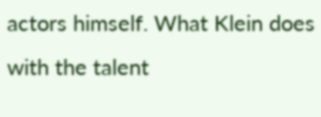actors himself. What Klein does with the talent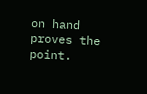on hand proves the point.